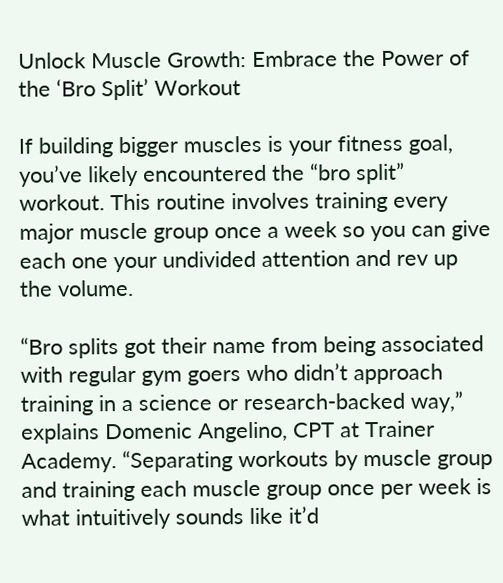Unlock Muscle Growth: Embrace the Power of the ‘Bro Split’ Workout

If building bigger muscles is your fitness goal, you’ve likely encountered the “bro split” workout. This routine involves training every major muscle group once a week so you can give each one your undivided attention and rev up the volume.

“Bro splits got their name from being associated with regular gym goers who didn’t approach training in a science or research-backed way,” explains Domenic Angelino, CPT at Trainer Academy. “Separating workouts by muscle group and training each muscle group once per week is what intuitively sounds like it’d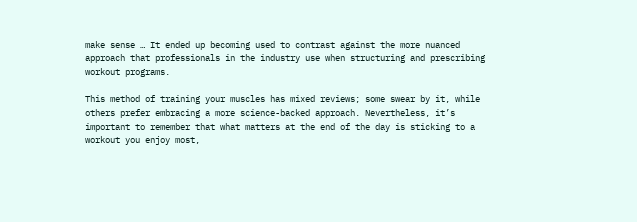make sense … It ended up becoming used to contrast against the more nuanced approach that professionals in the industry use when structuring and prescribing workout programs.

This method of training your muscles has mixed reviews; some swear by it, while others prefer embracing a more science-backed approach. Nevertheless, it’s important to remember that what matters at the end of the day is sticking to a workout you enjoy most,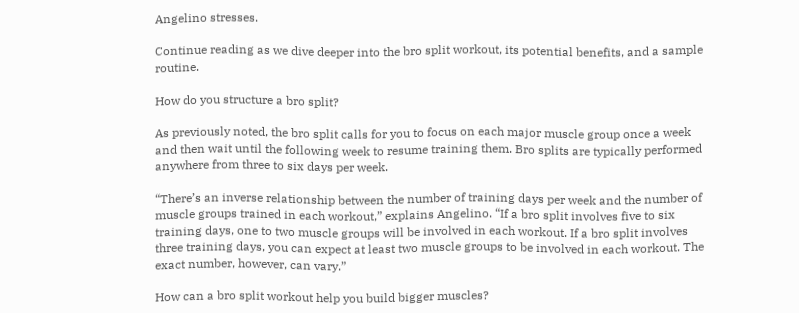Angelino stresses.

Continue reading as we dive deeper into the bro split workout, its potential benefits, and a sample routine.

How do you structure a bro split?

As previously noted, the bro split calls for you to focus on each major muscle group once a week and then wait until the following week to resume training them. Bro splits are typically performed anywhere from three to six days per week.

“There’s an inverse relationship between the number of training days per week and the number of muscle groups trained in each workout,” explains Angelino. “If a bro split involves five to six training days, one to two muscle groups will be involved in each workout. If a bro split involves three training days, you can expect at least two muscle groups to be involved in each workout. The exact number, however, can vary.”

How can a bro split workout help you build bigger muscles?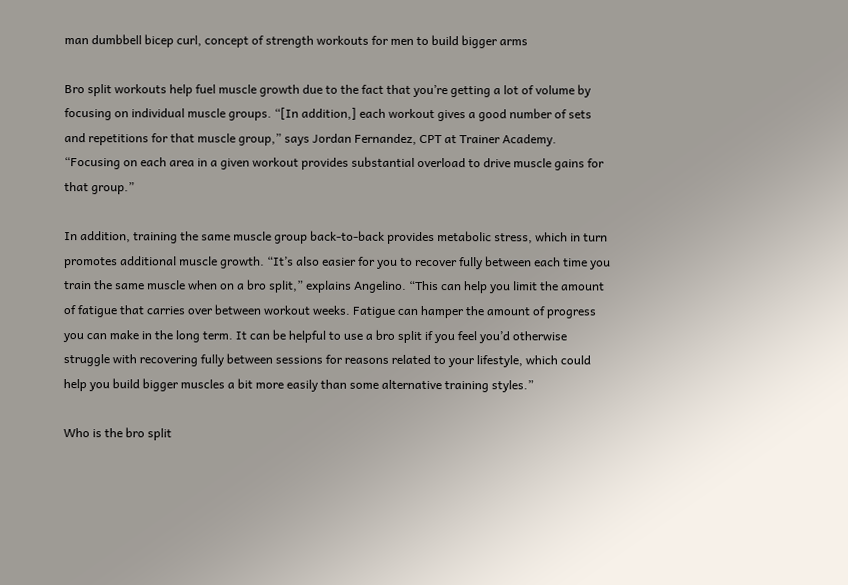man dumbbell bicep curl, concept of strength workouts for men to build bigger arms

Bro split workouts help fuel muscle growth due to the fact that you’re getting a lot of volume by focusing on individual muscle groups. “[In addition,] each workout gives a good number of sets and repetitions for that muscle group,” says Jordan Fernandez, CPT at Trainer Academy. “Focusing on each area in a given workout provides substantial overload to drive muscle gains for that group.”

In addition, training the same muscle group back-to-back provides metabolic stress, which in turn promotes additional muscle growth. “It’s also easier for you to recover fully between each time you train the same muscle when on a bro split,” explains Angelino. “This can help you limit the amount of fatigue that carries over between workout weeks. Fatigue can hamper the amount of progress you can make in the long term. It can be helpful to use a bro split if you feel you’d otherwise struggle with recovering fully between sessions for reasons related to your lifestyle, which could help you build bigger muscles a bit more easily than some alternative training styles.”

Who is the bro split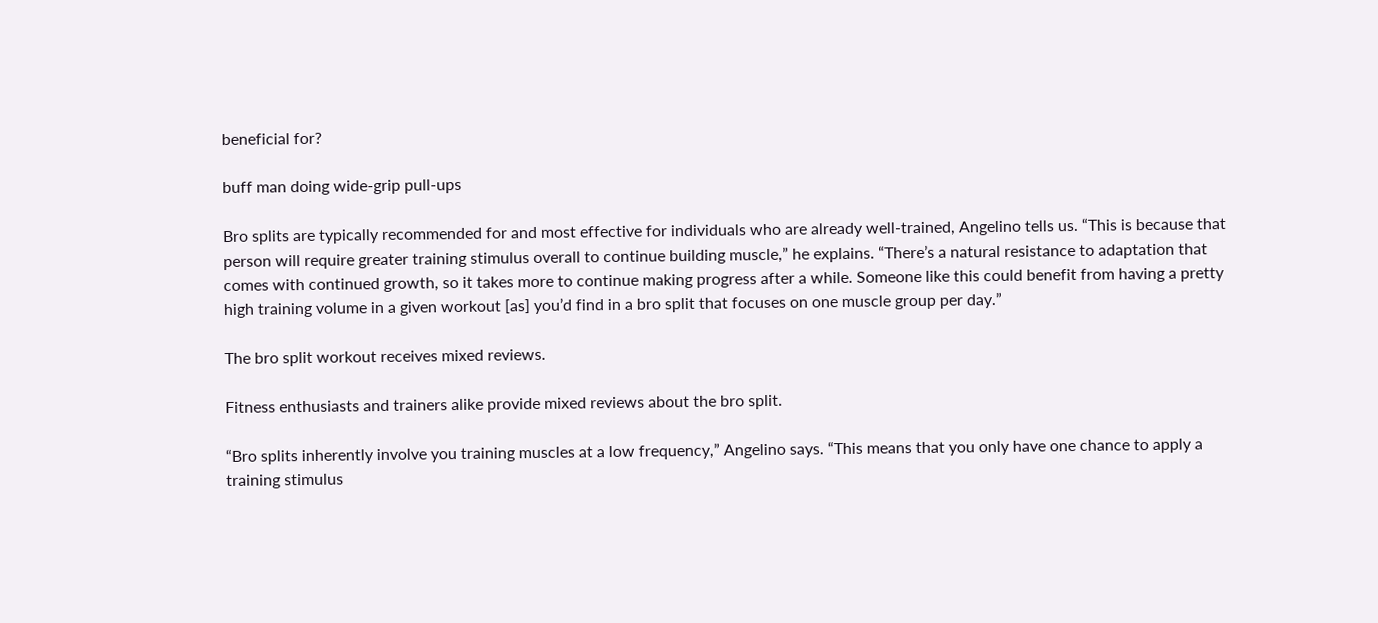beneficial for?

buff man doing wide-grip pull-ups

Bro splits are typically recommended for and most effective for individuals who are already well-trained, Angelino tells us. “This is because that person will require greater training stimulus overall to continue building muscle,” he explains. “There’s a natural resistance to adaptation that comes with continued growth, so it takes more to continue making progress after a while. Someone like this could benefit from having a pretty high training volume in a given workout [as] you’d find in a bro split that focuses on one muscle group per day.”

The bro split workout receives mixed reviews.

Fitness enthusiasts and trainers alike provide mixed reviews about the bro split.

“Bro splits inherently involve you training muscles at a low frequency,” Angelino says. “This means that you only have one chance to apply a training stimulus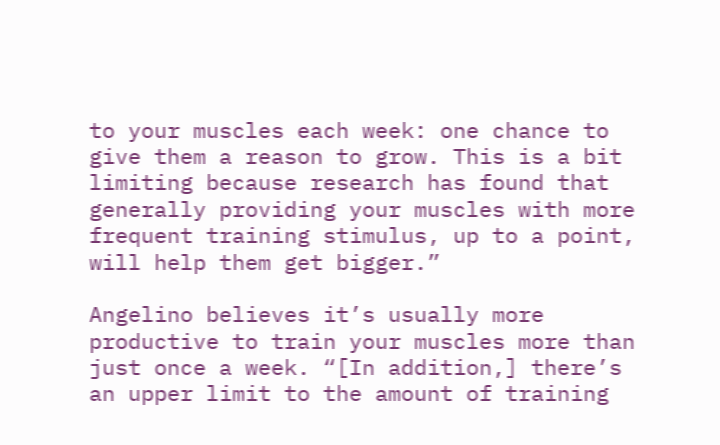to your muscles each week: one chance to give them a reason to grow. This is a bit limiting because research has found that generally providing your muscles with more frequent training stimulus, up to a point, will help them get bigger.”

Angelino believes it’s usually more productive to train your muscles more than just once a week. “[In addition,] there’s an upper limit to the amount of training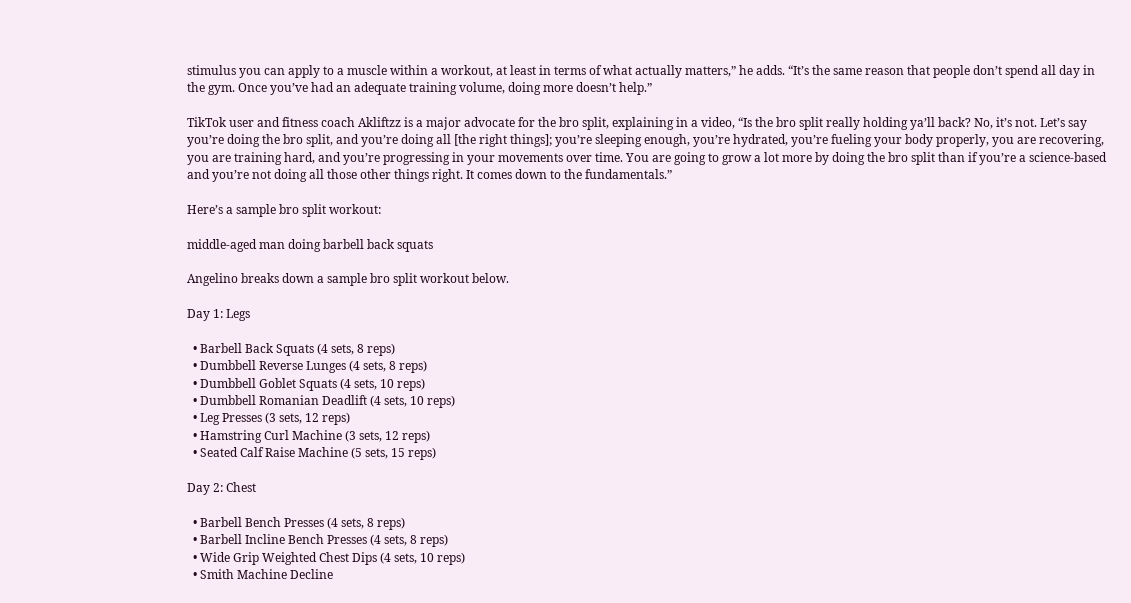stimulus you can apply to a muscle within a workout, at least in terms of what actually matters,” he adds. “It’s the same reason that people don’t spend all day in the gym. Once you’ve had an adequate training volume, doing more doesn’t help.”

TikTok user and fitness coach Akliftzz is a major advocate for the bro split, explaining in a video, “Is the bro split really holding ya’ll back? No, it’s not. Let’s say you’re doing the bro split, and you’re doing all [the right things]; you’re sleeping enough, you’re hydrated, you’re fueling your body properly, you are recovering, you are training hard, and you’re progressing in your movements over time. You are going to grow a lot more by doing the bro split than if you’re a science-based and you’re not doing all those other things right. It comes down to the fundamentals.”

Here’s a sample bro split workout:

middle-aged man doing barbell back squats

Angelino breaks down a sample bro split workout below.

Day 1: Legs

  • Barbell Back Squats (4 sets, 8 reps)
  • Dumbbell Reverse Lunges (4 sets, 8 reps)
  • Dumbbell Goblet Squats (4 sets, 10 reps)
  • Dumbbell Romanian Deadlift (4 sets, 10 reps)
  • Leg Presses (3 sets, 12 reps)
  • Hamstring Curl Machine (3 sets, 12 reps)
  • Seated Calf Raise Machine (5 sets, 15 reps)

Day 2: Chest

  • Barbell Bench Presses (4 sets, 8 reps)
  • Barbell Incline Bench Presses (4 sets, 8 reps)
  • Wide Grip Weighted Chest Dips (4 sets, 10 reps)
  • Smith Machine Decline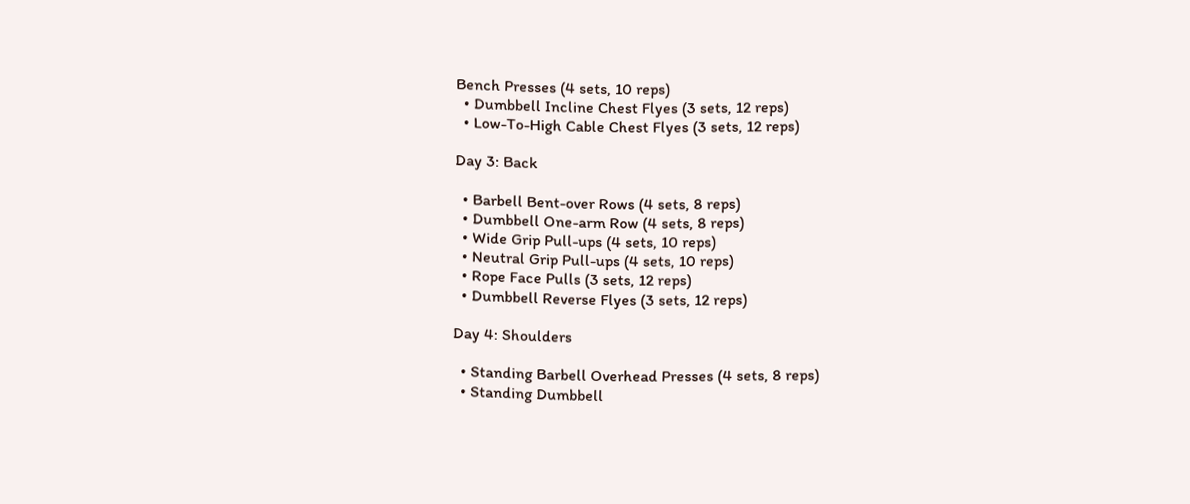Bench Presses (4 sets, 10 reps)
  • Dumbbell Incline Chest Flyes (3 sets, 12 reps)
  • Low-To-High Cable Chest Flyes (3 sets, 12 reps)

Day 3: Back

  • Barbell Bent-over Rows (4 sets, 8 reps)
  • Dumbbell One-arm Row (4 sets, 8 reps)
  • Wide Grip Pull-ups (4 sets, 10 reps)
  • Neutral Grip Pull-ups (4 sets, 10 reps)
  • Rope Face Pulls (3 sets, 12 reps)
  • Dumbbell Reverse Flyes (3 sets, 12 reps)

Day 4: Shoulders

  • Standing Barbell Overhead Presses (4 sets, 8 reps)
  • Standing Dumbbell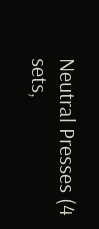Neutral Presses (4 sets,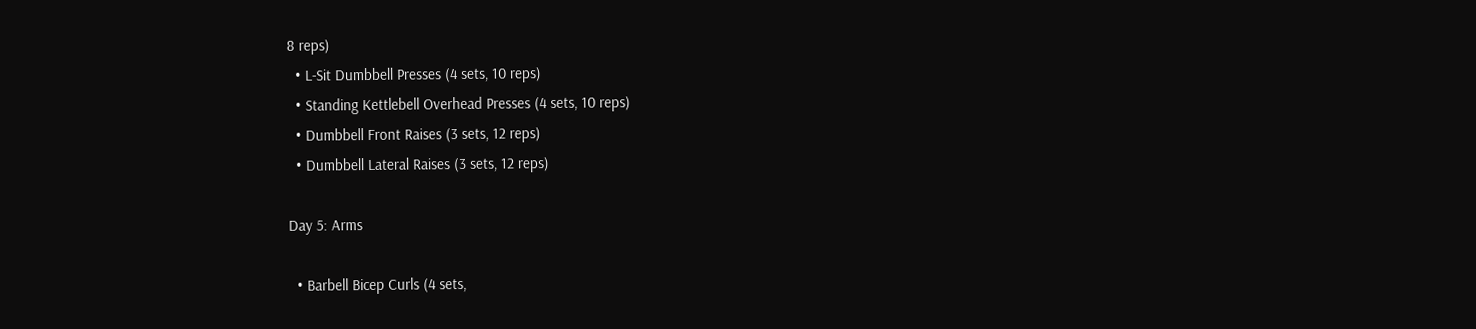8 reps)
  • L-Sit Dumbbell Presses (4 sets, 10 reps)
  • Standing Kettlebell Overhead Presses (4 sets, 10 reps)
  • Dumbbell Front Raises (3 sets, 12 reps)
  • Dumbbell Lateral Raises (3 sets, 12 reps)

Day 5: Arms

  • Barbell Bicep Curls (4 sets,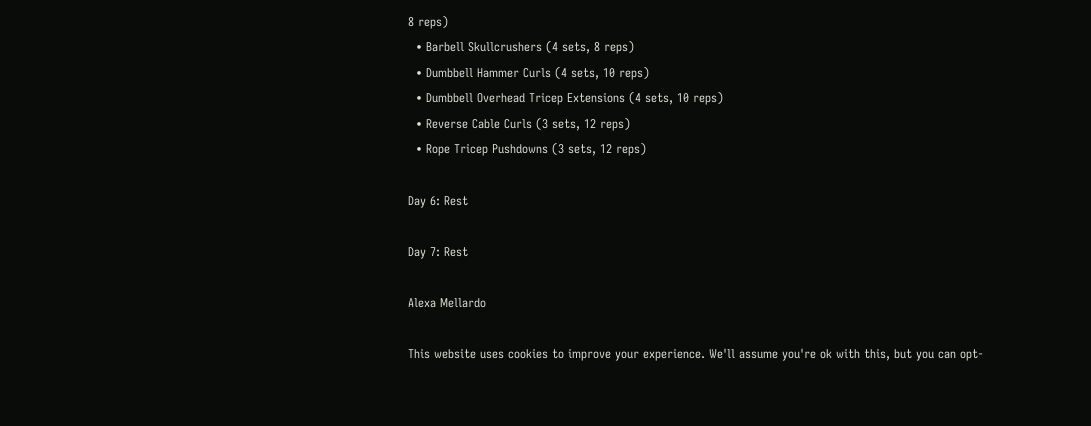8 reps)
  • Barbell Skullcrushers (4 sets, 8 reps)
  • Dumbbell Hammer Curls (4 sets, 10 reps)
  • Dumbbell Overhead Tricep Extensions (4 sets, 10 reps)
  • Reverse Cable Curls (3 sets, 12 reps)
  • Rope Tricep Pushdowns (3 sets, 12 reps)

Day 6: Rest

Day 7: Rest

Alexa Mellardo

This website uses cookies to improve your experience. We'll assume you're ok with this, but you can opt-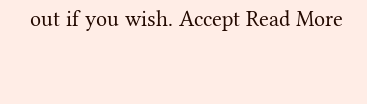out if you wish. Accept Read More